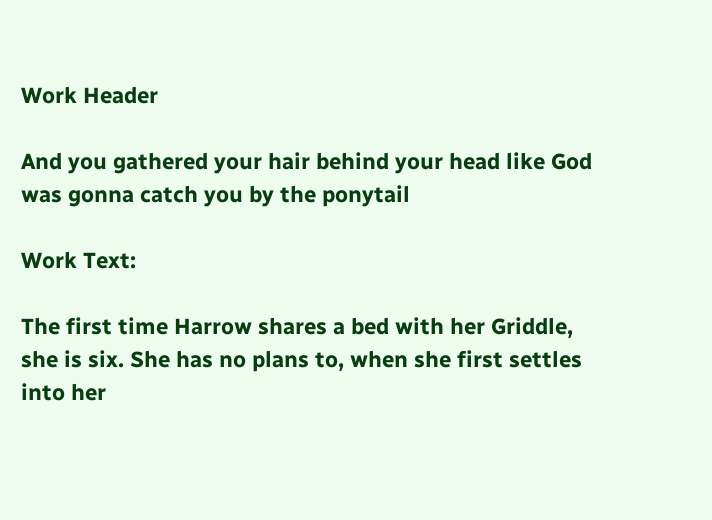Work Header

And you gathered your hair behind your head like God was gonna catch you by the ponytail

Work Text:

The first time Harrow shares a bed with her Griddle, she is six. She has no plans to, when she first settles into her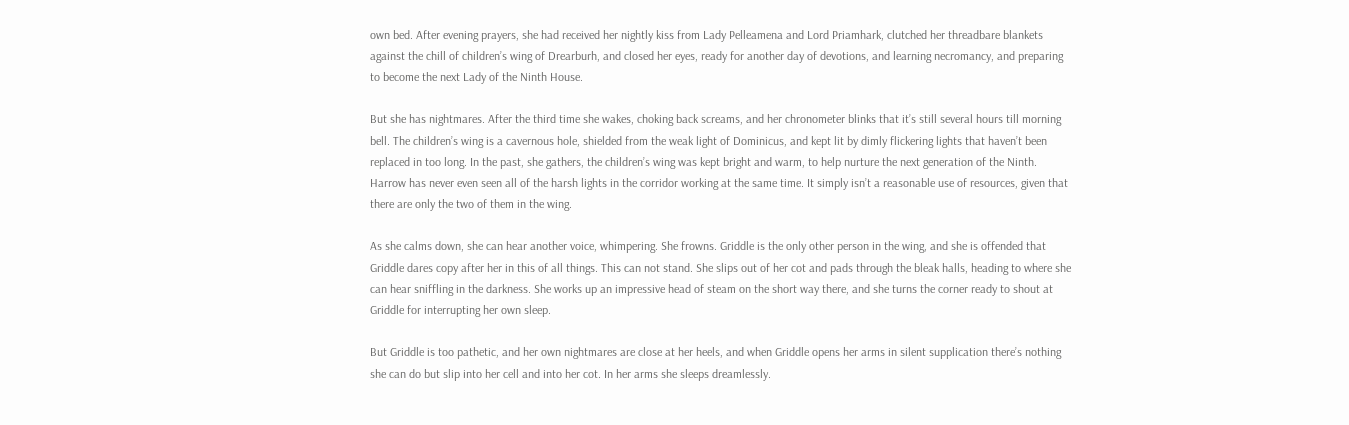own bed. After evening prayers, she had received her nightly kiss from Lady Pelleamena and Lord Priamhark, clutched her threadbare blankets against the chill of children’s wing of Drearburh, and closed her eyes, ready for another day of devotions, and learning necromancy, and preparing to become the next Lady of the Ninth House.

But she has nightmares. After the third time she wakes, choking back screams, and her chronometer blinks that it’s still several hours till morning bell. The children’s wing is a cavernous hole, shielded from the weak light of Dominicus, and kept lit by dimly flickering lights that haven’t been replaced in too long. In the past, she gathers, the children’s wing was kept bright and warm, to help nurture the next generation of the Ninth. Harrow has never even seen all of the harsh lights in the corridor working at the same time. It simply isn’t a reasonable use of resources, given that there are only the two of them in the wing.

As she calms down, she can hear another voice, whimpering. She frowns. Griddle is the only other person in the wing, and she is offended that Griddle dares copy after her in this of all things. This can not stand. She slips out of her cot and pads through the bleak halls, heading to where she can hear sniffling in the darkness. She works up an impressive head of steam on the short way there, and she turns the corner ready to shout at Griddle for interrupting her own sleep.

But Griddle is too pathetic, and her own nightmares are close at her heels, and when Griddle opens her arms in silent supplication there’s nothing she can do but slip into her cell and into her cot. In her arms she sleeps dreamlessly.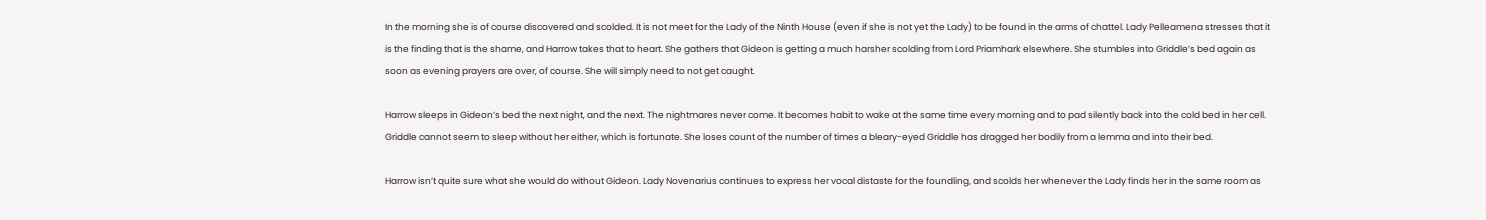In the morning she is of course discovered and scolded. It is not meet for the Lady of the Ninth House (even if she is not yet the Lady) to be found in the arms of chattel. Lady Pelleamena stresses that it is the finding that is the shame, and Harrow takes that to heart. She gathers that Gideon is getting a much harsher scolding from Lord Priamhark elsewhere. She stumbles into Griddle’s bed again as soon as evening prayers are over, of course. She will simply need to not get caught.

Harrow sleeps in Gideon’s bed the next night, and the next. The nightmares never come. It becomes habit to wake at the same time every morning and to pad silently back into the cold bed in her cell. Griddle cannot seem to sleep without her either, which is fortunate. She loses count of the number of times a bleary-eyed Griddle has dragged her bodily from a lemma and into their bed.

Harrow isn’t quite sure what she would do without Gideon. Lady Novenarius continues to express her vocal distaste for the foundling, and scolds her whenever the Lady finds her in the same room as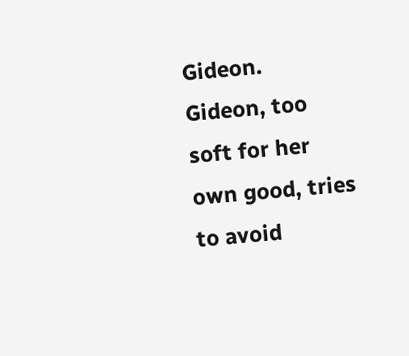Gideon. Gideon, too soft for her own good, tries to avoid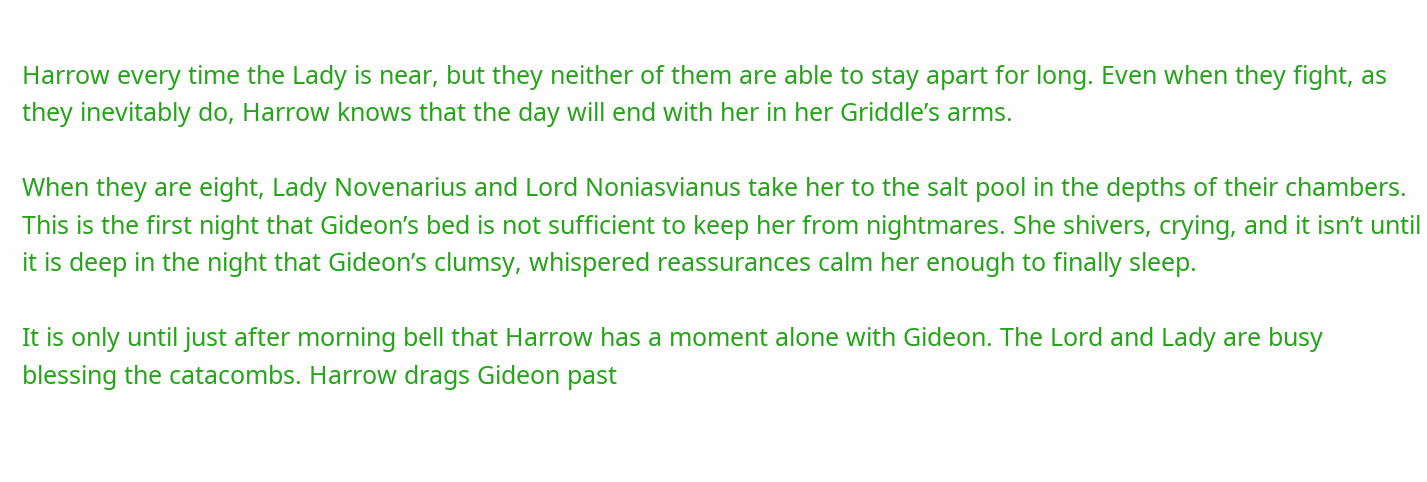Harrow every time the Lady is near, but they neither of them are able to stay apart for long. Even when they fight, as they inevitably do, Harrow knows that the day will end with her in her Griddle’s arms.

When they are eight, Lady Novenarius and Lord Noniasvianus take her to the salt pool in the depths of their chambers. This is the first night that Gideon’s bed is not sufficient to keep her from nightmares. She shivers, crying, and it isn’t until it is deep in the night that Gideon’s clumsy, whispered reassurances calm her enough to finally sleep.

It is only until just after morning bell that Harrow has a moment alone with Gideon. The Lord and Lady are busy blessing the catacombs. Harrow drags Gideon past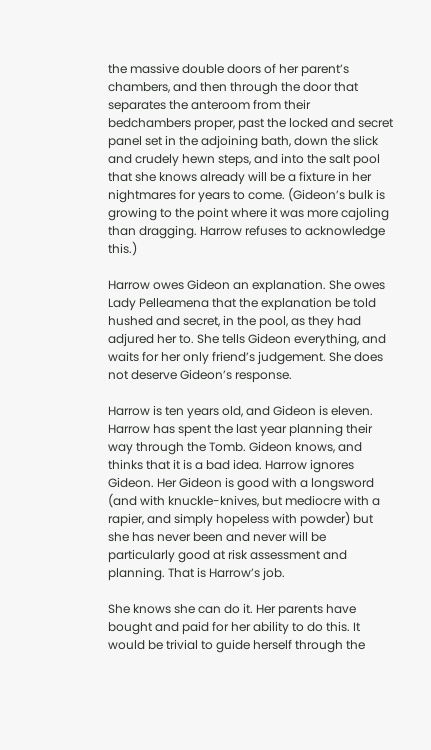the massive double doors of her parent’s chambers, and then through the door that separates the anteroom from their bedchambers proper, past the locked and secret panel set in the adjoining bath, down the slick and crudely hewn steps, and into the salt pool that she knows already will be a fixture in her nightmares for years to come. (Gideon’s bulk is growing to the point where it was more cajoling than dragging. Harrow refuses to acknowledge this.)

Harrow owes Gideon an explanation. She owes Lady Pelleamena that the explanation be told hushed and secret, in the pool, as they had adjured her to. She tells Gideon everything, and waits for her only friend’s judgement. She does not deserve Gideon’s response.

Harrow is ten years old, and Gideon is eleven. Harrow has spent the last year planning their way through the Tomb. Gideon knows, and thinks that it is a bad idea. Harrow ignores Gideon. Her Gideon is good with a longsword (and with knuckle-knives, but mediocre with a rapier, and simply hopeless with powder) but she has never been and never will be particularly good at risk assessment and planning. That is Harrow’s job.

She knows she can do it. Her parents have bought and paid for her ability to do this. It would be trivial to guide herself through the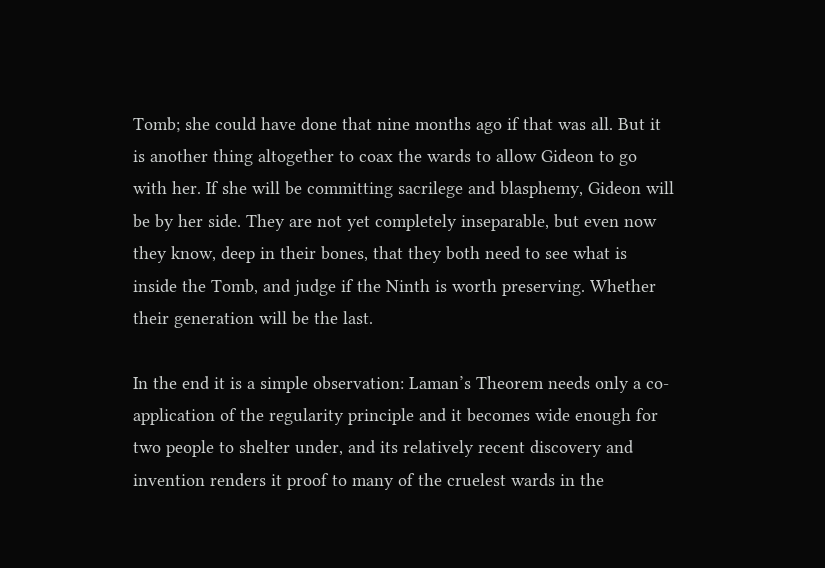Tomb; she could have done that nine months ago if that was all. But it is another thing altogether to coax the wards to allow Gideon to go with her. If she will be committing sacrilege and blasphemy, Gideon will be by her side. They are not yet completely inseparable, but even now they know, deep in their bones, that they both need to see what is inside the Tomb, and judge if the Ninth is worth preserving. Whether their generation will be the last.

In the end it is a simple observation: Laman’s Theorem needs only a co-application of the regularity principle and it becomes wide enough for two people to shelter under, and its relatively recent discovery and invention renders it proof to many of the cruelest wards in the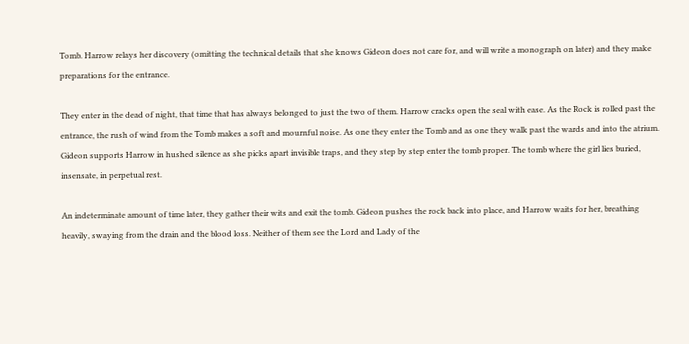Tomb. Harrow relays her discovery (omitting the technical details that she knows Gideon does not care for, and will write a monograph on later) and they make preparations for the entrance.

They enter in the dead of night, that time that has always belonged to just the two of them. Harrow cracks open the seal with ease. As the Rock is rolled past the entrance, the rush of wind from the Tomb makes a soft and mournful noise. As one they enter the Tomb and as one they walk past the wards and into the atrium. Gideon supports Harrow in hushed silence as she picks apart invisible traps, and they step by step enter the tomb proper. The tomb where the girl lies buried, insensate, in perpetual rest.

An indeterminate amount of time later, they gather their wits and exit the tomb. Gideon pushes the rock back into place, and Harrow waits for her, breathing heavily, swaying from the drain and the blood loss. Neither of them see the Lord and Lady of the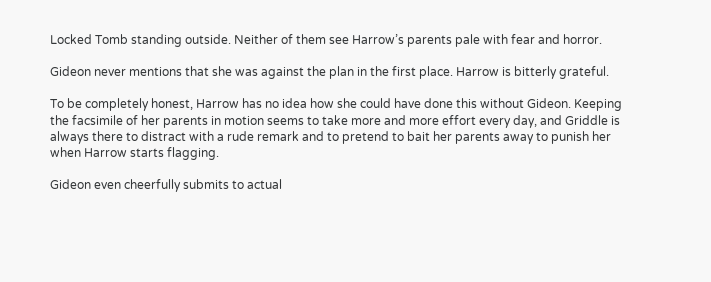Locked Tomb standing outside. Neither of them see Harrow’s parents pale with fear and horror.

Gideon never mentions that she was against the plan in the first place. Harrow is bitterly grateful.

To be completely honest, Harrow has no idea how she could have done this without Gideon. Keeping the facsimile of her parents in motion seems to take more and more effort every day, and Griddle is always there to distract with a rude remark and to pretend to bait her parents away to punish her when Harrow starts flagging.

Gideon even cheerfully submits to actual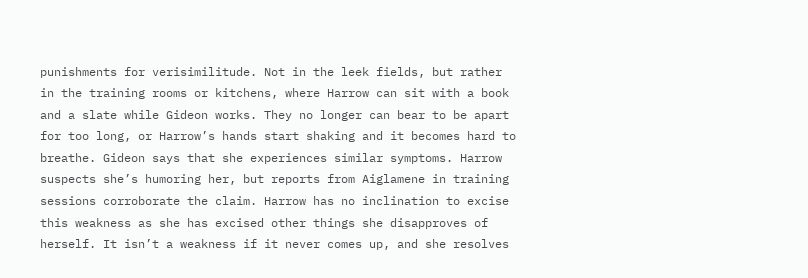punishments for verisimilitude. Not in the leek fields, but rather in the training rooms or kitchens, where Harrow can sit with a book and a slate while Gideon works. They no longer can bear to be apart for too long, or Harrow’s hands start shaking and it becomes hard to breathe. Gideon says that she experiences similar symptoms. Harrow suspects she’s humoring her, but reports from Aiglamene in training sessions corroborate the claim. Harrow has no inclination to excise this weakness as she has excised other things she disapproves of herself. It isn’t a weakness if it never comes up, and she resolves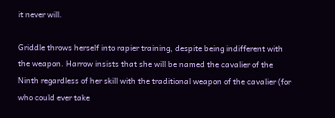it never will.

Griddle throws herself into rapier training, despite being indifferent with the weapon. Harrow insists that she will be named the cavalier of the Ninth regardless of her skill with the traditional weapon of the cavalier (for who could ever take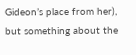Gideon’s place from her), but something about the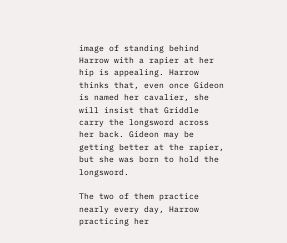image of standing behind Harrow with a rapier at her hip is appealing. Harrow thinks that, even once Gideon is named her cavalier, she will insist that Griddle carry the longsword across her back. Gideon may be getting better at the rapier, but she was born to hold the longsword.

The two of them practice nearly every day, Harrow practicing her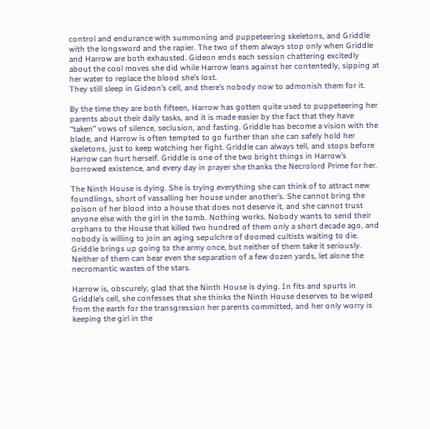control and endurance with summoning and puppeteering skeletons, and Griddle with the longsword and the rapier. The two of them always stop only when Griddle and Harrow are both exhausted. Gideon ends each session chattering excitedly about the cool moves she did while Harrow leans against her contentedly, sipping at her water to replace the blood she’s lost.
They still sleep in Gideon’s cell, and there’s nobody now to admonish them for it.

By the time they are both fifteen, Harrow has gotten quite used to puppeteering her parents about their daily tasks, and it is made easier by the fact that they have “taken” vows of silence, seclusion, and fasting. Griddle has become a vision with the blade, and Harrow is often tempted to go further than she can safely hold her skeletons, just to keep watching her fight. Griddle can always tell, and stops before Harrow can hurt herself. Griddle is one of the two bright things in Harrow’s borrowed existence, and every day in prayer she thanks the Necrolord Prime for her.

The Ninth House is dying. She is trying everything she can think of to attract new foundlings, short of vassalling her house under another’s. She cannot bring the poison of her blood into a house that does not deserve it, and she cannot trust anyone else with the girl in the tomb. Nothing works. Nobody wants to send their orphans to the House that killed two hundred of them only a short decade ago, and nobody is willing to join an aging sepulchre of doomed cultists waiting to die. Griddle brings up going to the army once, but neither of them take it seriously. Neither of them can bear even the separation of a few dozen yards, let alone the necromantic wastes of the stars.

Harrow is, obscurely, glad that the Ninth House is dying. In fits and spurts in Griddle’s cell, she confesses that she thinks the Ninth House deserves to be wiped from the earth for the transgression her parents committed, and her only worry is keeping the girl in the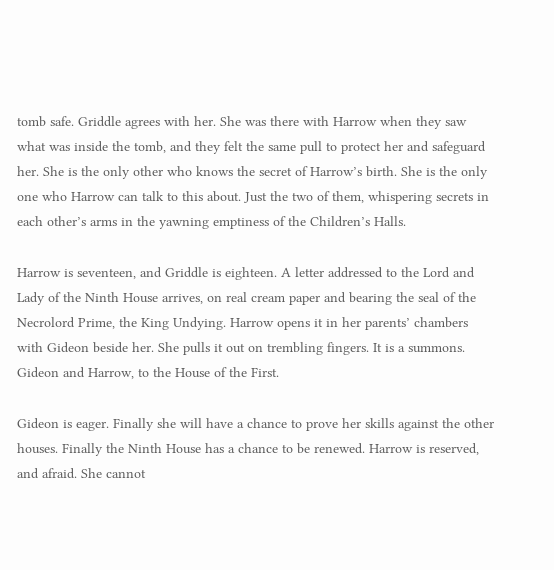tomb safe. Griddle agrees with her. She was there with Harrow when they saw what was inside the tomb, and they felt the same pull to protect her and safeguard her. She is the only other who knows the secret of Harrow’s birth. She is the only one who Harrow can talk to this about. Just the two of them, whispering secrets in each other’s arms in the yawning emptiness of the Children’s Halls.

Harrow is seventeen, and Griddle is eighteen. A letter addressed to the Lord and Lady of the Ninth House arrives, on real cream paper and bearing the seal of the Necrolord Prime, the King Undying. Harrow opens it in her parents’ chambers with Gideon beside her. She pulls it out on trembling fingers. It is a summons. Gideon and Harrow, to the House of the First.

Gideon is eager. Finally she will have a chance to prove her skills against the other houses. Finally the Ninth House has a chance to be renewed. Harrow is reserved, and afraid. She cannot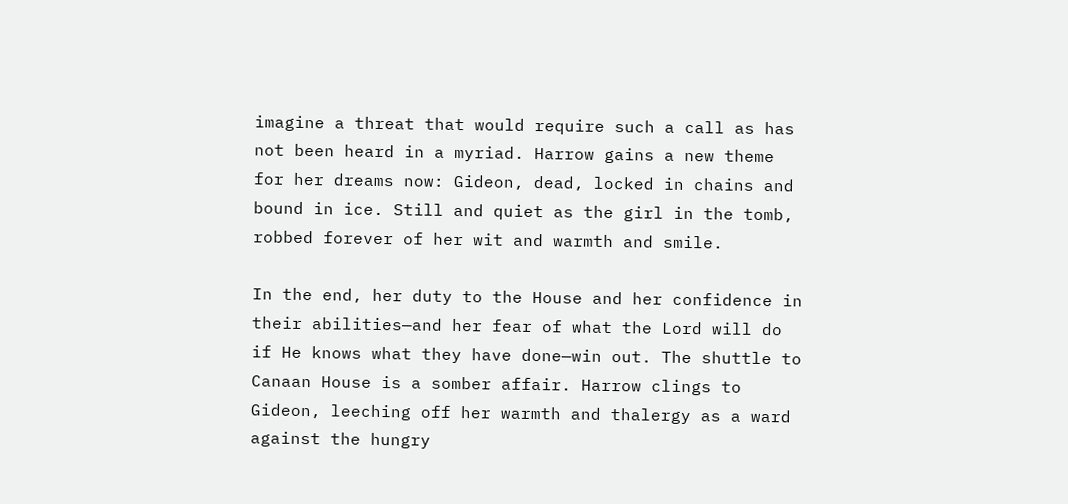imagine a threat that would require such a call as has not been heard in a myriad. Harrow gains a new theme for her dreams now: Gideon, dead, locked in chains and bound in ice. Still and quiet as the girl in the tomb, robbed forever of her wit and warmth and smile.

In the end, her duty to the House and her confidence in their abilities—and her fear of what the Lord will do if He knows what they have done—win out. The shuttle to Canaan House is a somber affair. Harrow clings to Gideon, leeching off her warmth and thalergy as a ward against the hungry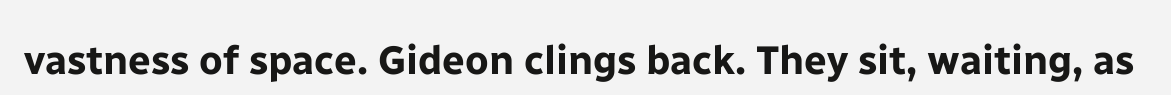vastness of space. Gideon clings back. They sit, waiting, as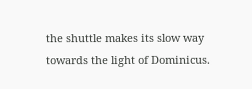the shuttle makes its slow way towards the light of Dominicus.